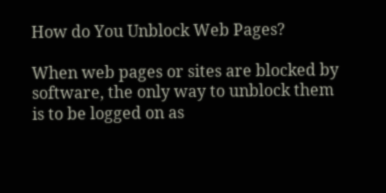How do You Unblock Web Pages?

When web pages or sites are blocked by software, the only way to unblock them is to be logged on as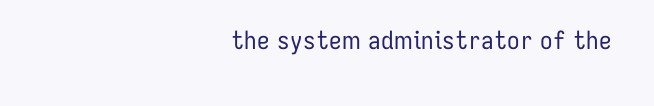the system administrator of the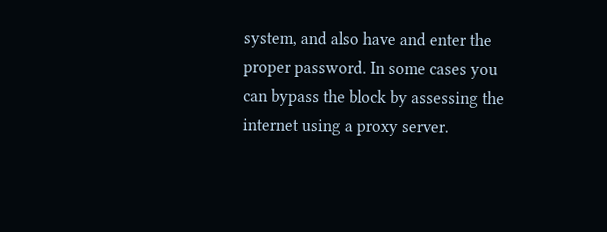system, and also have and enter the proper password. In some cases you can bypass the block by assessing the internet using a proxy server.